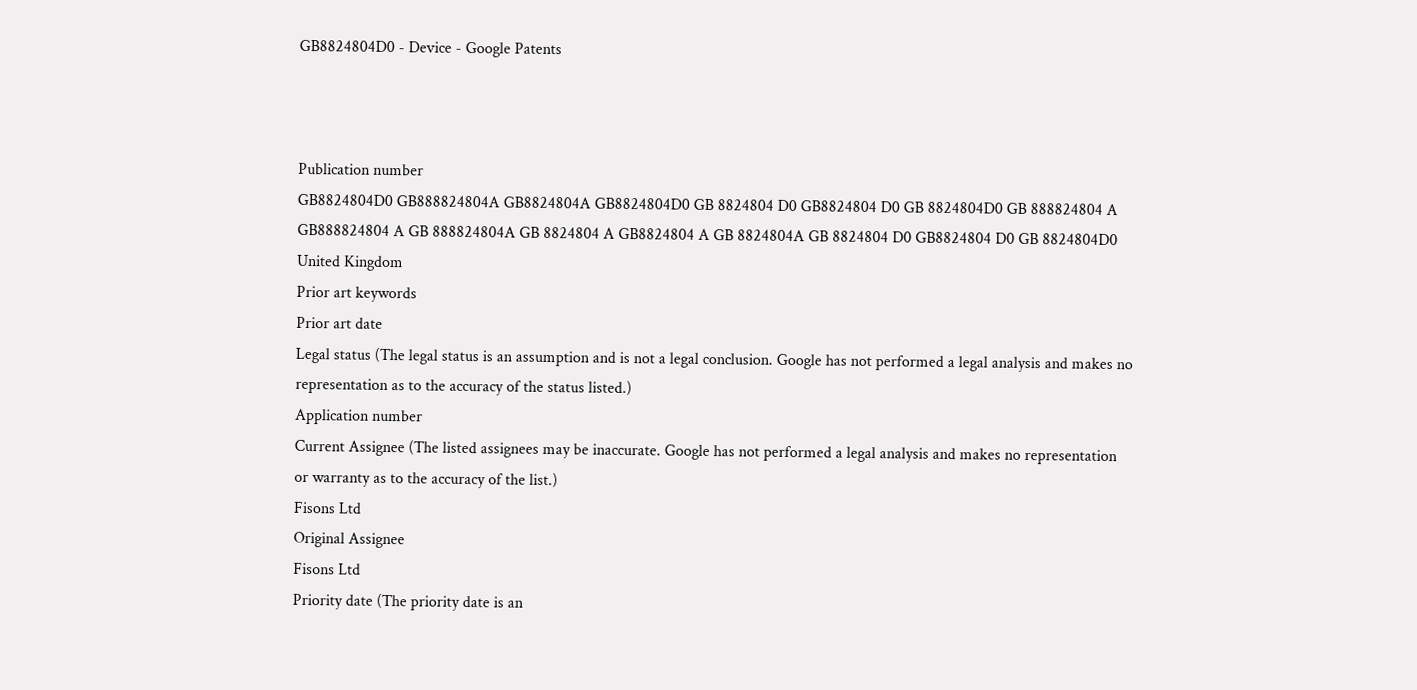GB8824804D0 - Device - Google Patents



Publication number
GB8824804D0 GB888824804A GB8824804A GB8824804D0 GB 8824804 D0 GB8824804 D0 GB 8824804D0 GB 888824804 A GB888824804 A GB 888824804A GB 8824804 A GB8824804 A GB 8824804A GB 8824804 D0 GB8824804 D0 GB 8824804D0
United Kingdom
Prior art keywords
Prior art date
Legal status (The legal status is an assumption and is not a legal conclusion. Google has not performed a legal analysis and makes no representation as to the accuracy of the status listed.)
Application number
Current Assignee (The listed assignees may be inaccurate. Google has not performed a legal analysis and makes no representation or warranty as to the accuracy of the list.)
Fisons Ltd
Original Assignee
Fisons Ltd
Priority date (The priority date is an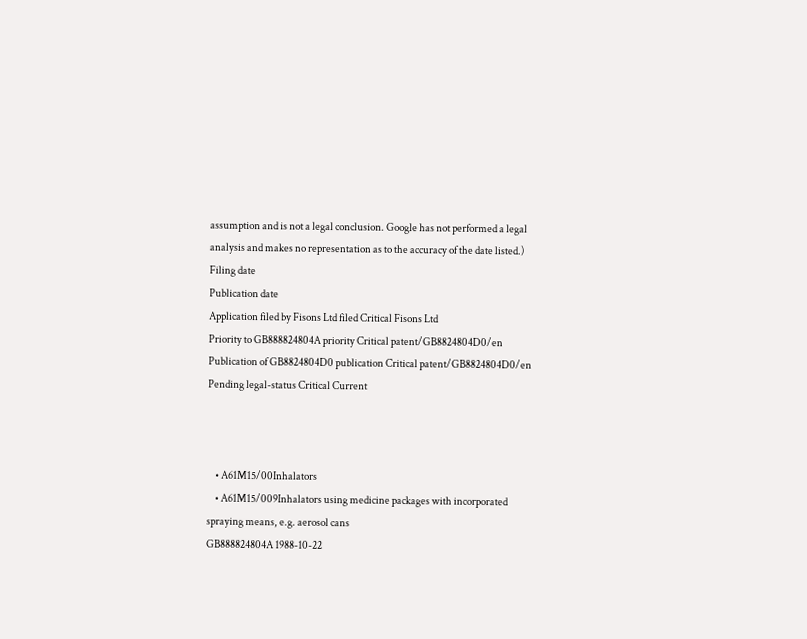assumption and is not a legal conclusion. Google has not performed a legal analysis and makes no representation as to the accuracy of the date listed.)
Filing date
Publication date
Application filed by Fisons Ltd filed Critical Fisons Ltd
Priority to GB888824804A priority Critical patent/GB8824804D0/en
Publication of GB8824804D0 publication Critical patent/GB8824804D0/en
Pending legal-status Critical Current



    • A61M15/00Inhalators
    • A61M15/009Inhalators using medicine packages with incorporated spraying means, e.g. aerosol cans
GB888824804A 1988-10-22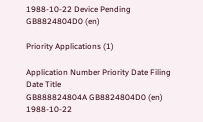1988-10-22 Device Pending GB8824804D0 (en)

Priority Applications (1)

Application Number Priority Date Filing Date Title
GB888824804A GB8824804D0 (en) 1988-10-22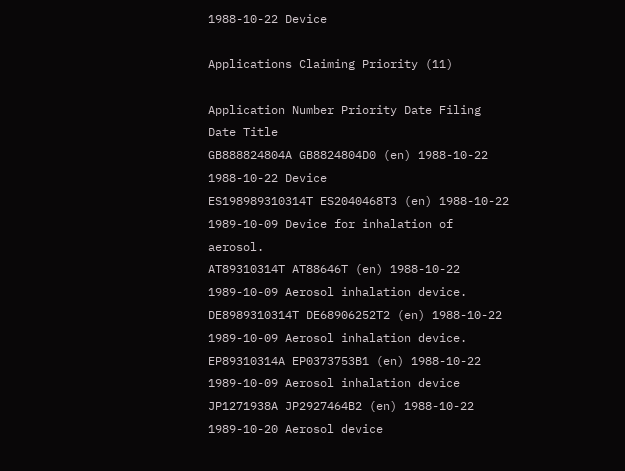1988-10-22 Device

Applications Claiming Priority (11)

Application Number Priority Date Filing Date Title
GB888824804A GB8824804D0 (en) 1988-10-22 1988-10-22 Device
ES198989310314T ES2040468T3 (en) 1988-10-22 1989-10-09 Device for inhalation of aerosol.
AT89310314T AT88646T (en) 1988-10-22 1989-10-09 Aerosol inhalation device.
DE8989310314T DE68906252T2 (en) 1988-10-22 1989-10-09 Aerosol inhalation device.
EP89310314A EP0373753B1 (en) 1988-10-22 1989-10-09 Aerosol inhalation device
JP1271938A JP2927464B2 (en) 1988-10-22 1989-10-20 Aerosol device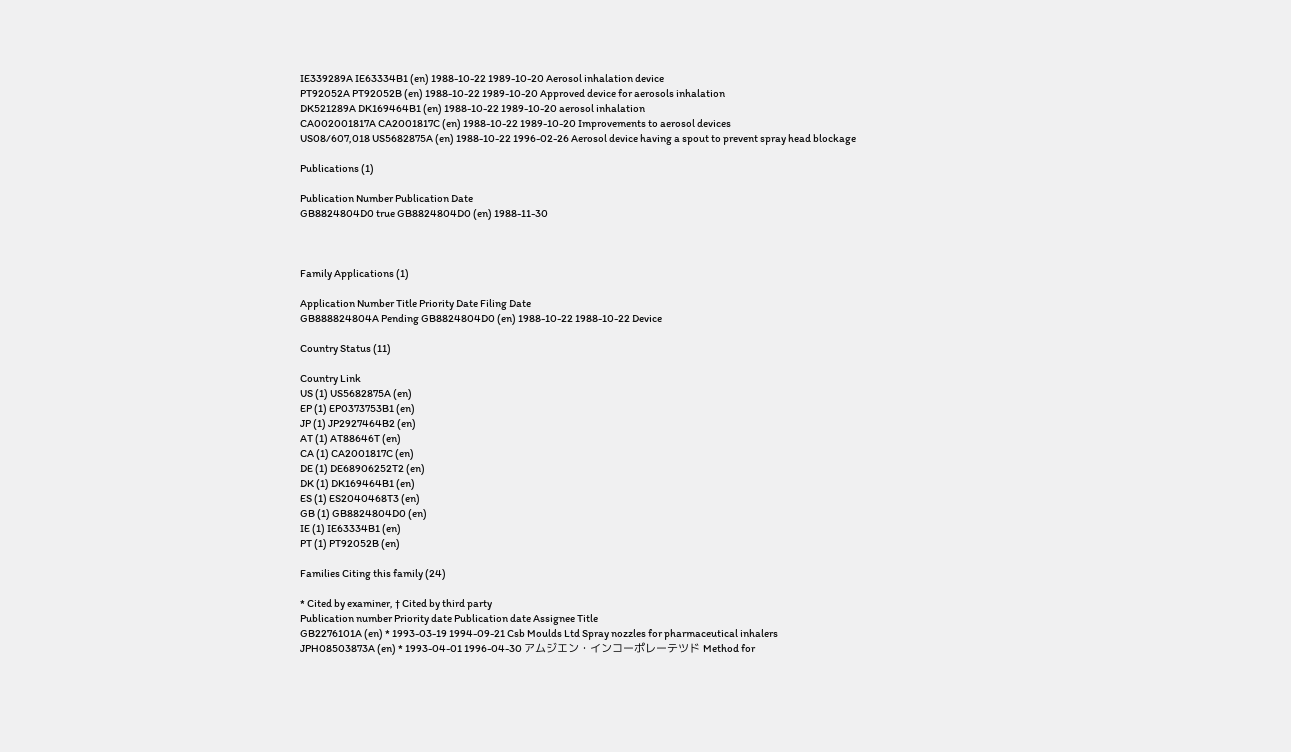IE339289A IE63334B1 (en) 1988-10-22 1989-10-20 Aerosol inhalation device
PT92052A PT92052B (en) 1988-10-22 1989-10-20 Approved device for aerosols inhalation
DK521289A DK169464B1 (en) 1988-10-22 1989-10-20 aerosol inhalation
CA002001817A CA2001817C (en) 1988-10-22 1989-10-20 Improvements to aerosol devices
US08/607,018 US5682875A (en) 1988-10-22 1996-02-26 Aerosol device having a spout to prevent spray head blockage

Publications (1)

Publication Number Publication Date
GB8824804D0 true GB8824804D0 (en) 1988-11-30



Family Applications (1)

Application Number Title Priority Date Filing Date
GB888824804A Pending GB8824804D0 (en) 1988-10-22 1988-10-22 Device

Country Status (11)

Country Link
US (1) US5682875A (en)
EP (1) EP0373753B1 (en)
JP (1) JP2927464B2 (en)
AT (1) AT88646T (en)
CA (1) CA2001817C (en)
DE (1) DE68906252T2 (en)
DK (1) DK169464B1 (en)
ES (1) ES2040468T3 (en)
GB (1) GB8824804D0 (en)
IE (1) IE63334B1 (en)
PT (1) PT92052B (en)

Families Citing this family (24)

* Cited by examiner, † Cited by third party
Publication number Priority date Publication date Assignee Title
GB2276101A (en) * 1993-03-19 1994-09-21 Csb Moulds Ltd Spray nozzles for pharmaceutical inhalers
JPH08503873A (en) * 1993-04-01 1996-04-30 アムジエン・インコーポレーテツド Method for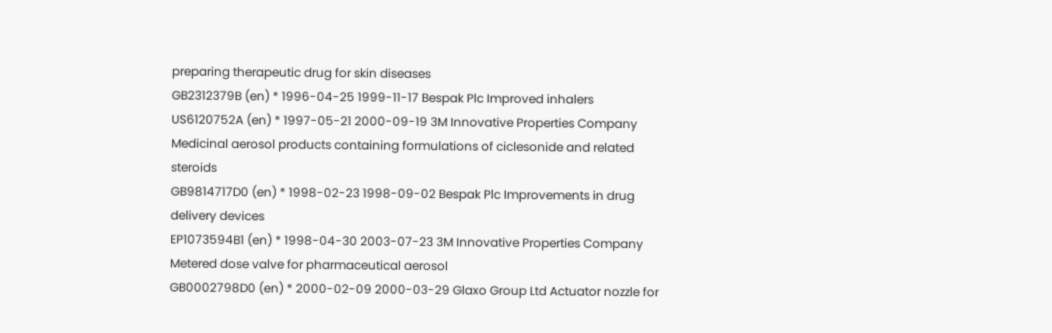preparing therapeutic drug for skin diseases
GB2312379B (en) * 1996-04-25 1999-11-17 Bespak Plc Improved inhalers
US6120752A (en) * 1997-05-21 2000-09-19 3M Innovative Properties Company Medicinal aerosol products containing formulations of ciclesonide and related steroids
GB9814717D0 (en) * 1998-02-23 1998-09-02 Bespak Plc Improvements in drug delivery devices
EP1073594B1 (en) * 1998-04-30 2003-07-23 3M Innovative Properties Company Metered dose valve for pharmaceutical aerosol
GB0002798D0 (en) * 2000-02-09 2000-03-29 Glaxo Group Ltd Actuator nozzle for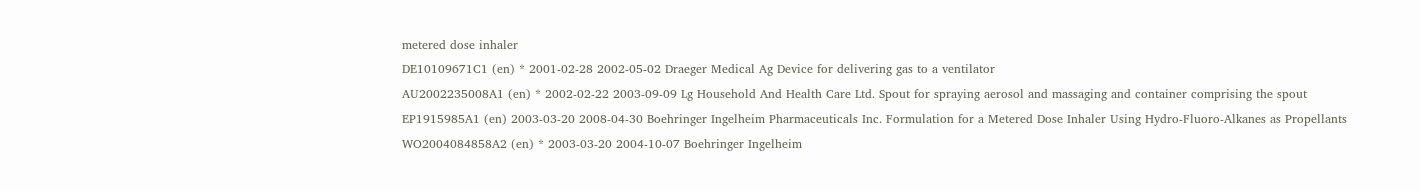metered dose inhaler
DE10109671C1 (en) * 2001-02-28 2002-05-02 Draeger Medical Ag Device for delivering gas to a ventilator
AU2002235008A1 (en) * 2002-02-22 2003-09-09 Lg Household And Health Care Ltd. Spout for spraying aerosol and massaging and container comprising the spout
EP1915985A1 (en) 2003-03-20 2008-04-30 Boehringer Ingelheim Pharmaceuticals Inc. Formulation for a Metered Dose Inhaler Using Hydro-Fluoro-Alkanes as Propellants
WO2004084858A2 (en) * 2003-03-20 2004-10-07 Boehringer Ingelheim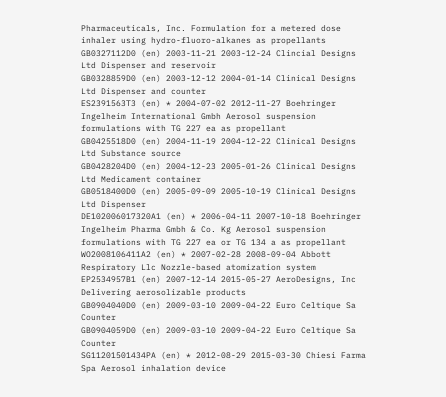Pharmaceuticals, Inc. Formulation for a metered dose inhaler using hydro-fluoro-alkanes as propellants
GB0327112D0 (en) 2003-11-21 2003-12-24 Clincial Designs Ltd Dispenser and reservoir
GB0328859D0 (en) 2003-12-12 2004-01-14 Clinical Designs Ltd Dispenser and counter
ES2391563T3 (en) * 2004-07-02 2012-11-27 Boehringer Ingelheim International Gmbh Aerosol suspension formulations with TG 227 ea as propellant
GB0425518D0 (en) 2004-11-19 2004-12-22 Clinical Designs Ltd Substance source
GB0428204D0 (en) 2004-12-23 2005-01-26 Clinical Designs Ltd Medicament container
GB0518400D0 (en) 2005-09-09 2005-10-19 Clinical Designs Ltd Dispenser
DE102006017320A1 (en) * 2006-04-11 2007-10-18 Boehringer Ingelheim Pharma Gmbh & Co. Kg Aerosol suspension formulations with TG 227 ea or TG 134 a as propellant
WO2008106411A2 (en) * 2007-02-28 2008-09-04 Abbott Respiratory Llc Nozzle-based atomization system
EP2534957B1 (en) 2007-12-14 2015-05-27 AeroDesigns, Inc Delivering aerosolizable products
GB0904040D0 (en) 2009-03-10 2009-04-22 Euro Celtique Sa Counter
GB0904059D0 (en) 2009-03-10 2009-04-22 Euro Celtique Sa Counter
SG11201501434PA (en) * 2012-08-29 2015-03-30 Chiesi Farma Spa Aerosol inhalation device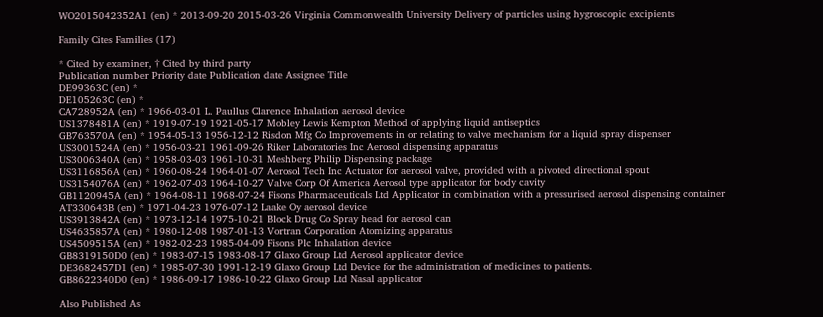WO2015042352A1 (en) * 2013-09-20 2015-03-26 Virginia Commonwealth University Delivery of particles using hygroscopic excipients

Family Cites Families (17)

* Cited by examiner, † Cited by third party
Publication number Priority date Publication date Assignee Title
DE99363C (en) *
DE105263C (en) *
CA728952A (en) * 1966-03-01 L. Paullus Clarence Inhalation aerosol device
US1378481A (en) * 1919-07-19 1921-05-17 Mobley Lewis Kempton Method of applying liquid antiseptics
GB763570A (en) * 1954-05-13 1956-12-12 Risdon Mfg Co Improvements in or relating to valve mechanism for a liquid spray dispenser
US3001524A (en) * 1956-03-21 1961-09-26 Riker Laboratories Inc Aerosol dispensing apparatus
US3006340A (en) * 1958-03-03 1961-10-31 Meshberg Philip Dispensing package
US3116856A (en) * 1960-08-24 1964-01-07 Aerosol Tech Inc Actuator for aerosol valve, provided with a pivoted directional spout
US3154076A (en) * 1962-07-03 1964-10-27 Valve Corp Of America Aerosol type applicator for body cavity
GB1120945A (en) * 1964-08-11 1968-07-24 Fisons Pharmaceuticals Ltd Applicator in combination with a pressurised aerosol dispensing container
AT330643B (en) * 1971-04-23 1976-07-12 Laake Oy aerosol device
US3913842A (en) * 1973-12-14 1975-10-21 Block Drug Co Spray head for aerosol can
US4635857A (en) * 1980-12-08 1987-01-13 Vortran Corporation Atomizing apparatus
US4509515A (en) * 1982-02-23 1985-04-09 Fisons Plc Inhalation device
GB8319150D0 (en) * 1983-07-15 1983-08-17 Glaxo Group Ltd Aerosol applicator device
DE3682457D1 (en) * 1985-07-30 1991-12-19 Glaxo Group Ltd Device for the administration of medicines to patients.
GB8622340D0 (en) * 1986-09-17 1986-10-22 Glaxo Group Ltd Nasal applicator

Also Published As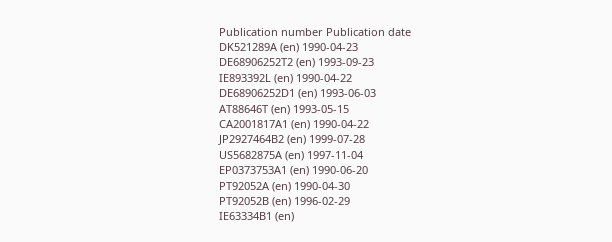Publication number Publication date
DK521289A (en) 1990-04-23
DE68906252T2 (en) 1993-09-23
IE893392L (en) 1990-04-22
DE68906252D1 (en) 1993-06-03
AT88646T (en) 1993-05-15
CA2001817A1 (en) 1990-04-22
JP2927464B2 (en) 1999-07-28
US5682875A (en) 1997-11-04
EP0373753A1 (en) 1990-06-20
PT92052A (en) 1990-04-30
PT92052B (en) 1996-02-29
IE63334B1 (en)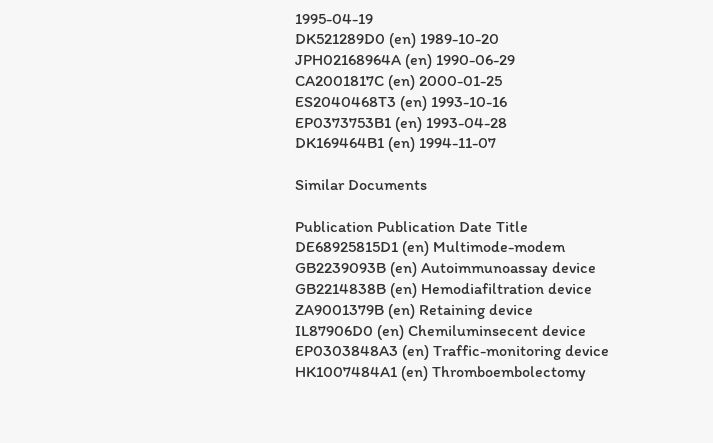1995-04-19
DK521289D0 (en) 1989-10-20
JPH02168964A (en) 1990-06-29
CA2001817C (en) 2000-01-25
ES2040468T3 (en) 1993-10-16
EP0373753B1 (en) 1993-04-28
DK169464B1 (en) 1994-11-07

Similar Documents

Publication Publication Date Title
DE68925815D1 (en) Multimode-modem
GB2239093B (en) Autoimmunoassay device
GB2214838B (en) Hemodiafiltration device
ZA9001379B (en) Retaining device
IL87906D0 (en) Chemiluminsecent device
EP0303848A3 (en) Traffic-monitoring device
HK1007484A1 (en) Thromboembolectomy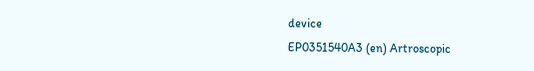device
EP0351540A3 (en) Artroscopic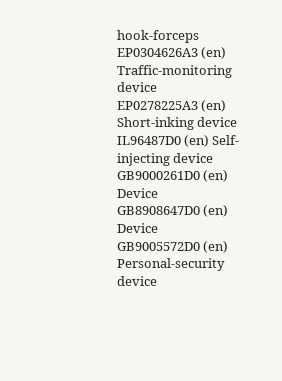hook-forceps
EP0304626A3 (en) Traffic-monitoring device
EP0278225A3 (en) Short-inking device
IL96487D0 (en) Self-injecting device
GB9000261D0 (en) Device
GB8908647D0 (en) Device
GB9005572D0 (en) Personal-security device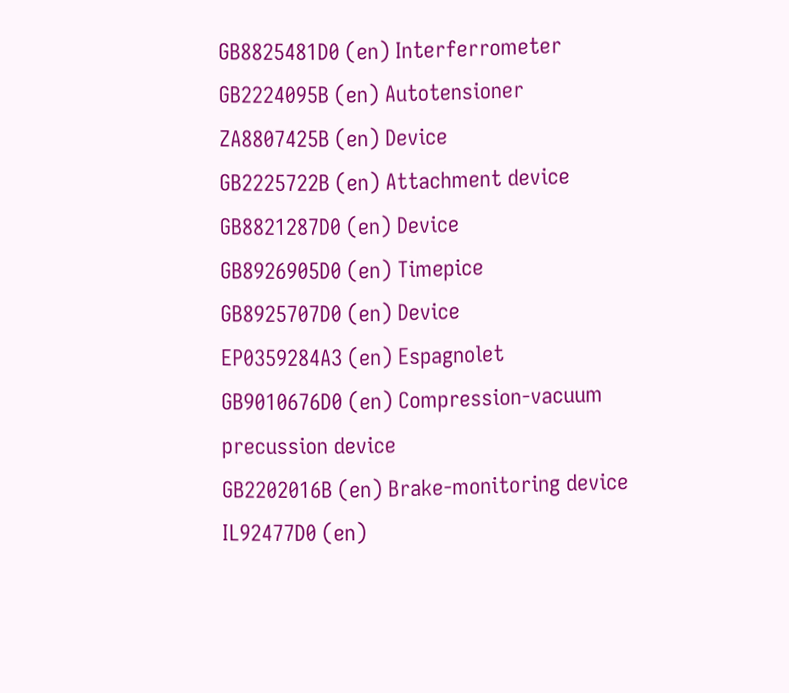GB8825481D0 (en) Interferrometer
GB2224095B (en) Autotensioner
ZA8807425B (en) Device
GB2225722B (en) Attachment device
GB8821287D0 (en) Device
GB8926905D0 (en) Timepice
GB8925707D0 (en) Device
EP0359284A3 (en) Espagnolet
GB9010676D0 (en) Compression-vacuum precussion device
GB2202016B (en) Brake-monitoring device
IL92477D0 (en)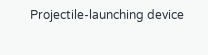Projectile-launching device